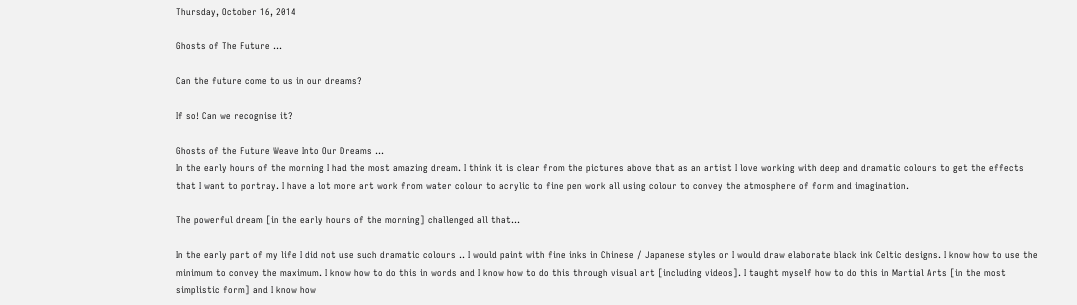Thursday, October 16, 2014

Ghosts of The Future ...

Can the future come to us in our dreams?

If so! Can we recognise it?

Ghosts of the Future Weave Into Our Dreams ...
In the early hours of the morning I had the most amazing dream. I think it is clear from the pictures above that as an artist I love working with deep and dramatic colours to get the effects that I want to portray. I have a lot more art work from water colour to acrylic to fine pen work all using colour to convey the atmosphere of form and imagination.

The powerful dream [in the early hours of the morning] challenged all that...

In the early part of my life I did not use such dramatic colours .. I would paint with fine inks in Chinese / Japanese styles or I would draw elaborate black ink Celtic designs. I know how to use the minimum to convey the maximum. I know how to do this in words and I know how to do this through visual art [including videos]. I taught myself how to do this in Martial Arts [in the most simplistic form] and I know how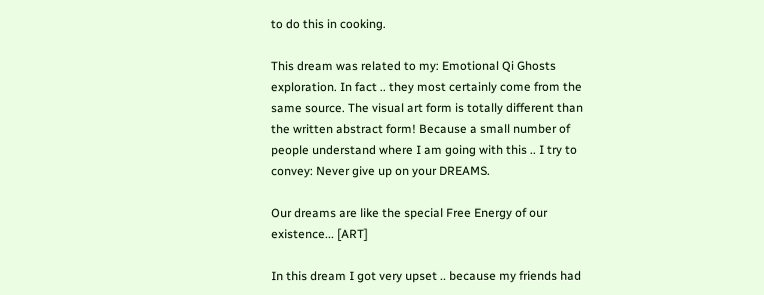to do this in cooking.

This dream was related to my: Emotional Qi Ghosts exploration. In fact .. they most certainly come from the same source. The visual art form is totally different than the written abstract form! Because a small number of people understand where I am going with this .. I try to convey: Never give up on your DREAMS.

Our dreams are like the special Free Energy of our existence... [ART]

In this dream I got very upset .. because my friends had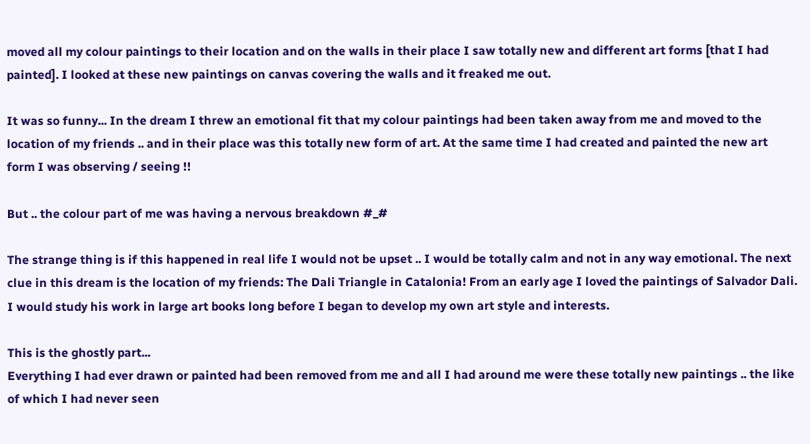moved all my colour paintings to their location and on the walls in their place I saw totally new and different art forms [that I had painted]. I looked at these new paintings on canvas covering the walls and it freaked me out.

It was so funny... In the dream I threw an emotional fit that my colour paintings had been taken away from me and moved to the location of my friends .. and in their place was this totally new form of art. At the same time I had created and painted the new art form I was observing / seeing !!

But .. the colour part of me was having a nervous breakdown #_#

The strange thing is if this happened in real life I would not be upset .. I would be totally calm and not in any way emotional. The next clue in this dream is the location of my friends: The Dali Triangle in Catalonia! From an early age I loved the paintings of Salvador Dali. I would study his work in large art books long before I began to develop my own art style and interests.

This is the ghostly part...
Everything I had ever drawn or painted had been removed from me and all I had around me were these totally new paintings .. the like of which I had never seen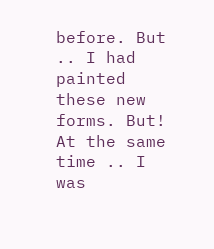before. But .. I had painted these new forms. But! At the same time .. I was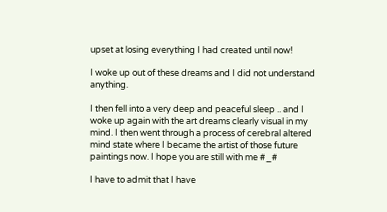upset at losing everything I had created until now!

I woke up out of these dreams and I did not understand anything.

I then fell into a very deep and peaceful sleep .. and I woke up again with the art dreams clearly visual in my mind. I then went through a process of cerebral altered mind state where I became the artist of those future paintings now. I hope you are still with me #_#

I have to admit that I have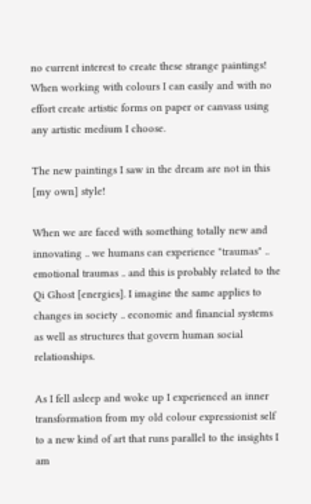no current interest to create these strange paintings! When working with colours I can easily and with no effort create artistic forms on paper or canvass using any artistic medium I choose.

The new paintings I saw in the dream are not in this [my own] style!

When we are faced with something totally new and innovating .. we humans can experience "traumas" .. emotional traumas .. and this is probably related to the Qi Ghost [energies]. I imagine the same applies to changes in society .. economic and financial systems as well as structures that govern human social relationships.

As I fell asleep and woke up I experienced an inner transformation from my old colour expressionist self to a new kind of art that runs parallel to the insights I am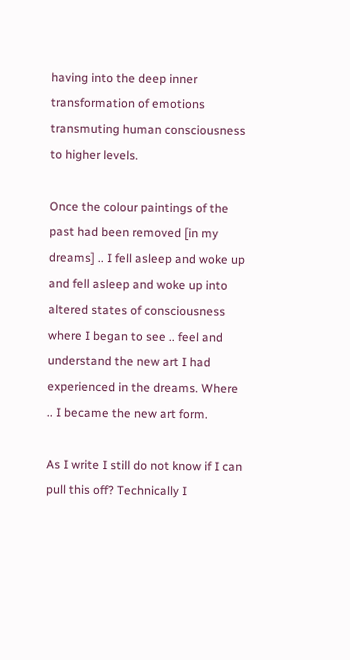having into the deep inner transformation of emotions transmuting human consciousness to higher levels.

Once the colour paintings of the past had been removed [in my dreams] .. I fell asleep and woke up and fell asleep and woke up into altered states of consciousness where I began to see .. feel and understand the new art I had experienced in the dreams. Where .. I became the new art form.

As I write I still do not know if I can pull this off? Technically I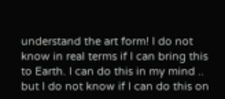understand the art form! I do not know in real terms if I can bring this to Earth. I can do this in my mind .. but I do not know if I can do this on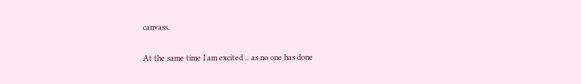canvass.

At the same time I am excited .. as no one has done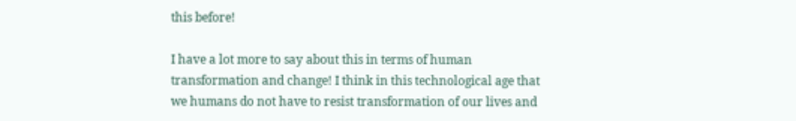this before!

I have a lot more to say about this in terms of human transformation and change! I think in this technological age that we humans do not have to resist transformation of our lives and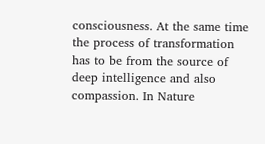consciousness. At the same time the process of transformation has to be from the source of deep intelligence and also compassion. In Nature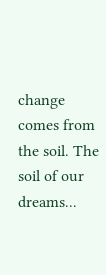change comes from the soil. The soil of our dreams...